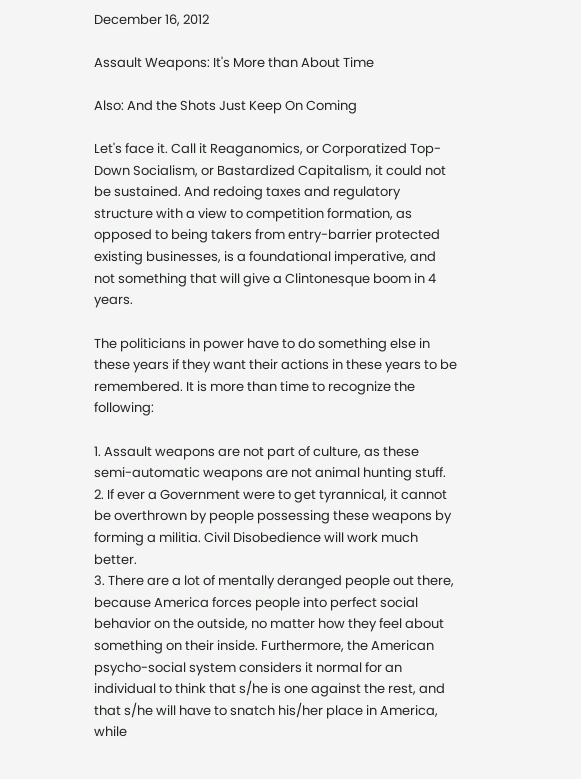December 16, 2012

Assault Weapons: It's More than About Time

Also: And the Shots Just Keep On Coming

Let's face it. Call it Reaganomics, or Corporatized Top-Down Socialism, or Bastardized Capitalism, it could not be sustained. And redoing taxes and regulatory structure with a view to competition formation, as opposed to being takers from entry-barrier protected existing businesses, is a foundational imperative, and not something that will give a Clintonesque boom in 4 years.

The politicians in power have to do something else in these years if they want their actions in these years to be remembered. It is more than time to recognize the following:

1. Assault weapons are not part of culture, as these semi-automatic weapons are not animal hunting stuff.
2. If ever a Government were to get tyrannical, it cannot be overthrown by people possessing these weapons by forming a militia. Civil Disobedience will work much better.
3. There are a lot of mentally deranged people out there, because America forces people into perfect social behavior on the outside, no matter how they feel about something on their inside. Furthermore, the American psycho-social system considers it normal for an individual to think that s/he is one against the rest, and that s/he will have to snatch his/her place in America, while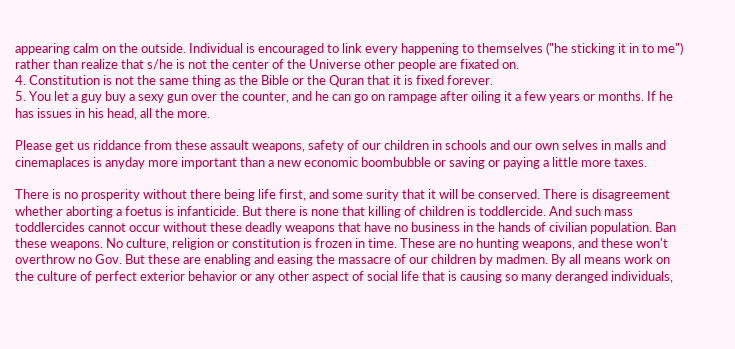appearing calm on the outside. Individual is encouraged to link every happening to themselves ("he sticking it in to me") rather than realize that s/he is not the center of the Universe other people are fixated on.
4. Constitution is not the same thing as the Bible or the Quran that it is fixed forever.
5. You let a guy buy a sexy gun over the counter, and he can go on rampage after oiling it a few years or months. If he has issues in his head, all the more.

Please get us riddance from these assault weapons, safety of our children in schools and our own selves in malls and cinemaplaces is anyday more important than a new economic boombubble or saving or paying a little more taxes.

There is no prosperity without there being life first, and some surity that it will be conserved. There is disagreement whether aborting a foetus is infanticide. But there is none that killing of children is toddlercide. And such mass toddlercides cannot occur without these deadly weapons that have no business in the hands of civilian population. Ban these weapons. No culture, religion or constitution is frozen in time. These are no hunting weapons, and these won't overthrow no Gov. But these are enabling and easing the massacre of our children by madmen. By all means work on the culture of perfect exterior behavior or any other aspect of social life that is causing so many deranged individuals,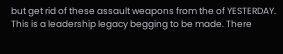but get rid of these assault weapons from the of YESTERDAY. This is a leadership legacy begging to be made. There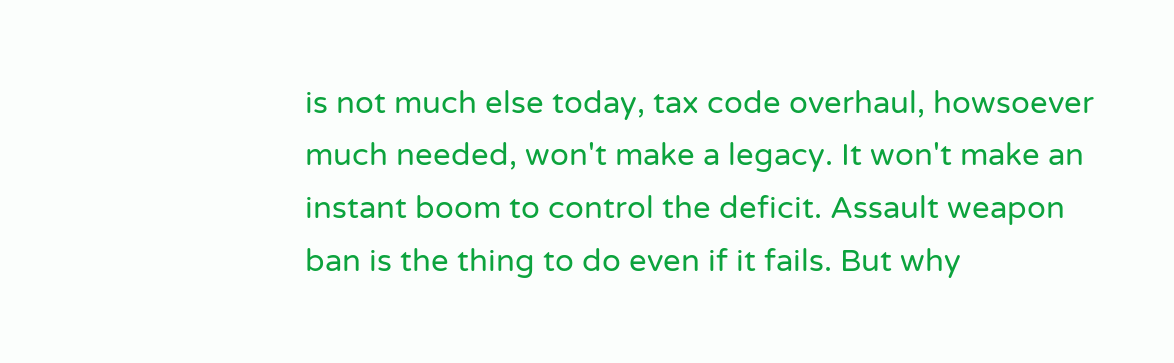is not much else today, tax code overhaul, howsoever much needed, won't make a legacy. It won't make an instant boom to control the deficit. Assault weapon ban is the thing to do even if it fails. But why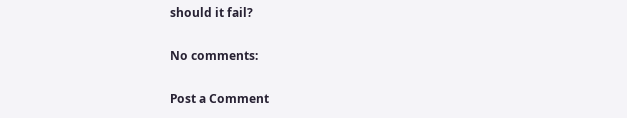should it fail?

No comments:

Post a Comment